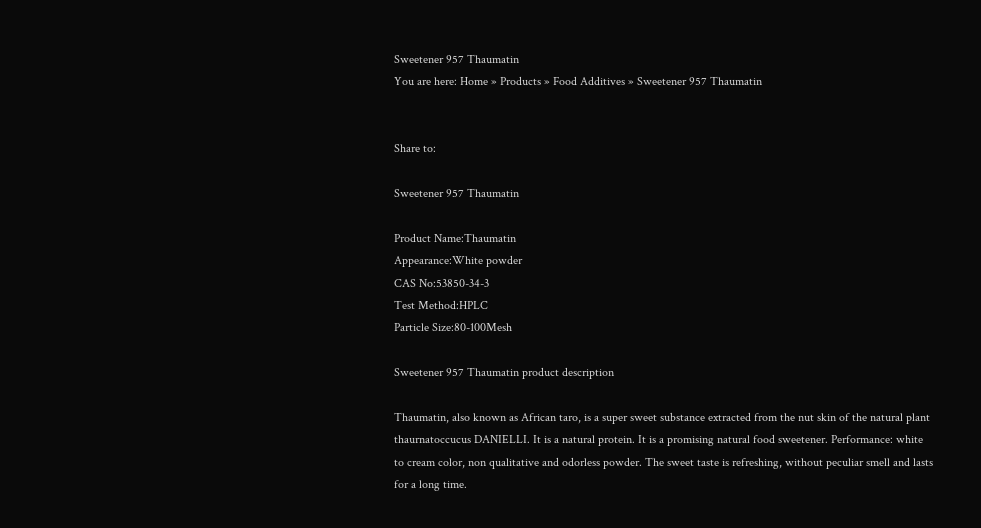Sweetener 957 Thaumatin
You are here: Home » Products » Food Additives » Sweetener 957 Thaumatin


Share to:

Sweetener 957 Thaumatin

Product Name:Thaumatin
Appearance:White powder
CAS No:53850-34-3
Test Method:HPLC
Particle Size:80-100Mesh

Sweetener 957 Thaumatin product description

Thaumatin, also known as African taro, is a super sweet substance extracted from the nut skin of the natural plant thaurnatoccucus DANIELLI. It is a natural protein. It is a promising natural food sweetener. Performance: white to cream color, non qualitative and odorless powder. The sweet taste is refreshing, without peculiar smell and lasts for a long time.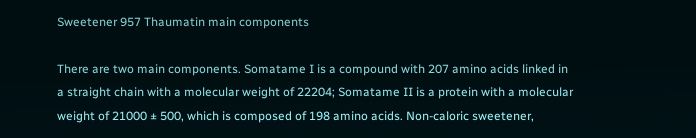Sweetener 957 Thaumatin main components

There are two main components. Somatame I is a compound with 207 amino acids linked in a straight chain with a molecular weight of 22204; Somatame II is a protein with a molecular weight of 21000 ± 500, which is composed of 198 amino acids. Non-caloric sweetener,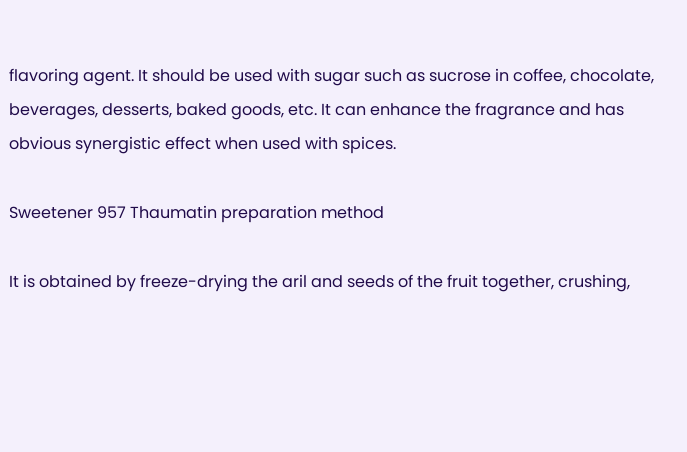flavoring agent. It should be used with sugar such as sucrose in coffee, chocolate, beverages, desserts, baked goods, etc. It can enhance the fragrance and has obvious synergistic effect when used with spices.

Sweetener 957 Thaumatin preparation method

It is obtained by freeze-drying the aril and seeds of the fruit together, crushing,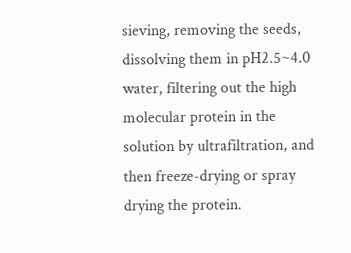sieving, removing the seeds, dissolving them in pH2.5~4.0 water, filtering out the high molecular protein in the solution by ultrafiltration, and then freeze-drying or spray drying the protein.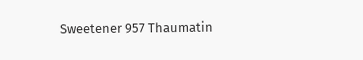Sweetener 957 Thaumatin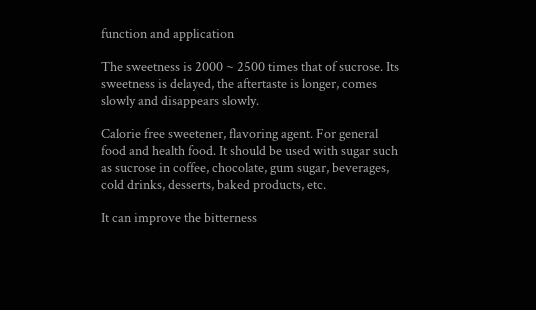function and application

The sweetness is 2000 ~ 2500 times that of sucrose. Its sweetness is delayed, the aftertaste is longer, comes slowly and disappears slowly.

Calorie free sweetener, flavoring agent. For general food and health food. It should be used with sugar such as sucrose in coffee, chocolate, gum sugar, beverages, cold drinks, desserts, baked products, etc.

It can improve the bitterness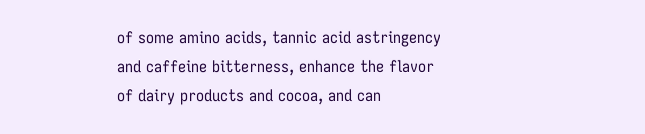of some amino acids, tannic acid astringency and caffeine bitterness, enhance the flavor of dairy products and cocoa, and can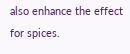also enhance the effect for spices.